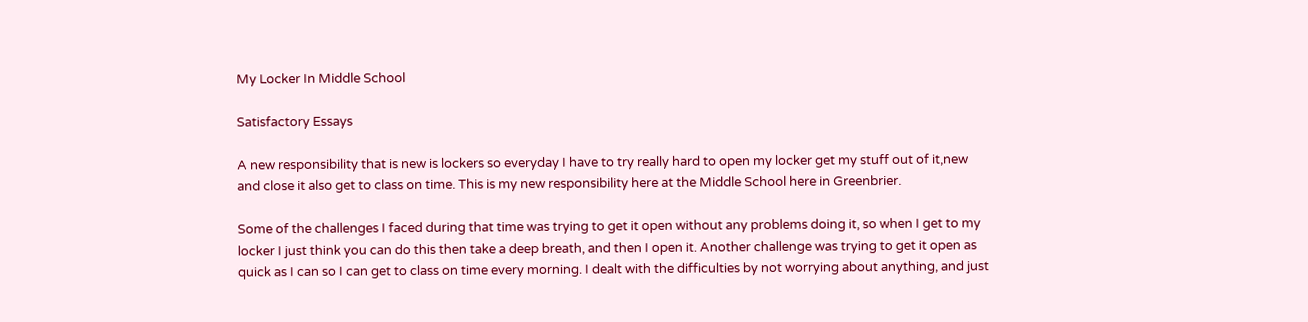My Locker In Middle School

Satisfactory Essays

A new responsibility that is new is lockers so everyday I have to try really hard to open my locker get my stuff out of it,new and close it also get to class on time. This is my new responsibility here at the Middle School here in Greenbrier.

Some of the challenges I faced during that time was trying to get it open without any problems doing it, so when I get to my locker I just think you can do this then take a deep breath, and then I open it. Another challenge was trying to get it open as quick as I can so I can get to class on time every morning. I dealt with the difficulties by not worrying about anything, and just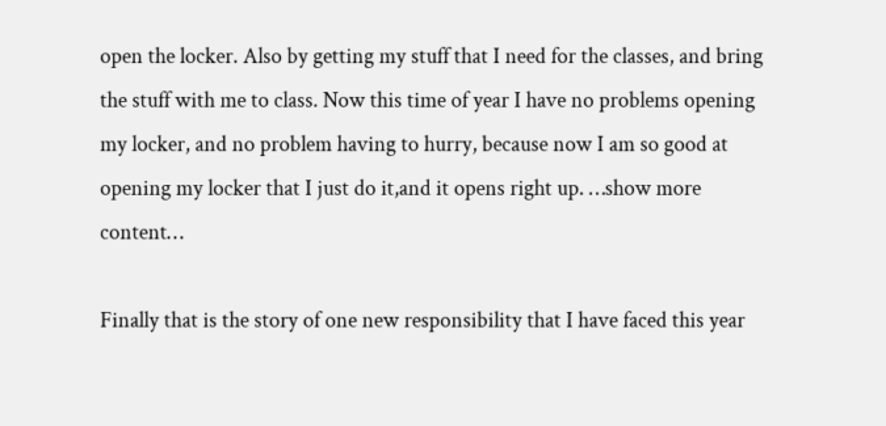open the locker. Also by getting my stuff that I need for the classes, and bring the stuff with me to class. Now this time of year I have no problems opening my locker, and no problem having to hurry, because now I am so good at opening my locker that I just do it,and it opens right up. …show more content…

Finally that is the story of one new responsibility that I have faced this year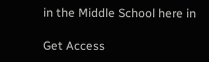in the Middle School here in

Get Access